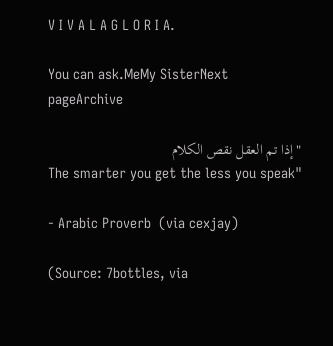V I V A L A G L O R I A.

You can ask.MeMy SisterNext pageArchive

"إذا تم العقل نقص الكلام
The smarter you get the less you speak"

- Arabic Proverb  (via cexjay)

(Source: 7bottles, via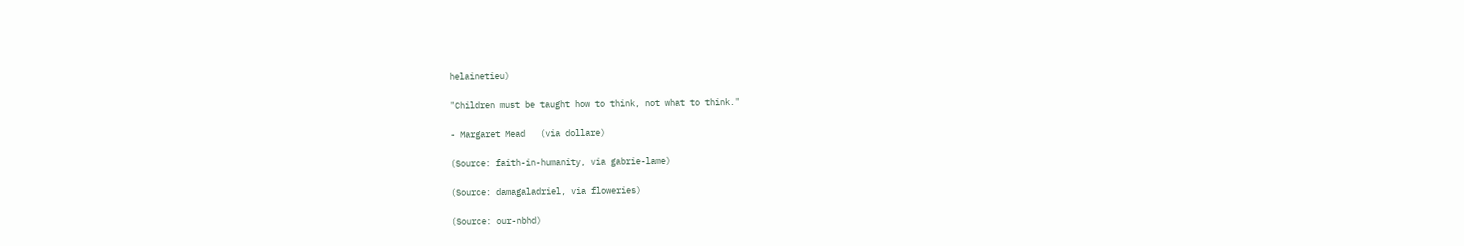helainetieu)

"Children must be taught how to think, not what to think."

- Margaret Mead   (via dollare)

(Source: faith-in-humanity, via gabrie-lame)

(Source: damagaladriel, via floweries)

(Source: our-nbhd)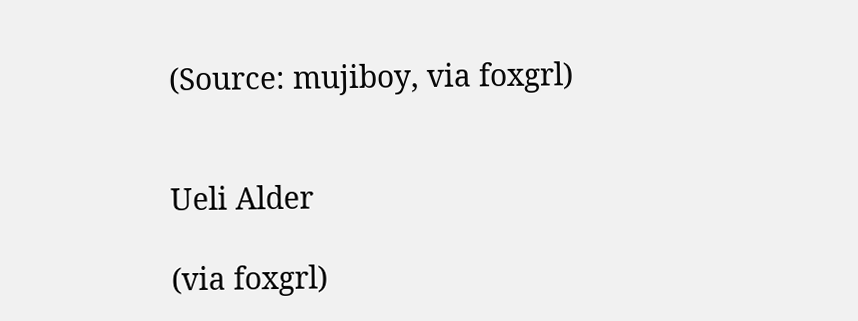(Source: mujiboy, via foxgrl)


Ueli Alder

(via foxgrl)